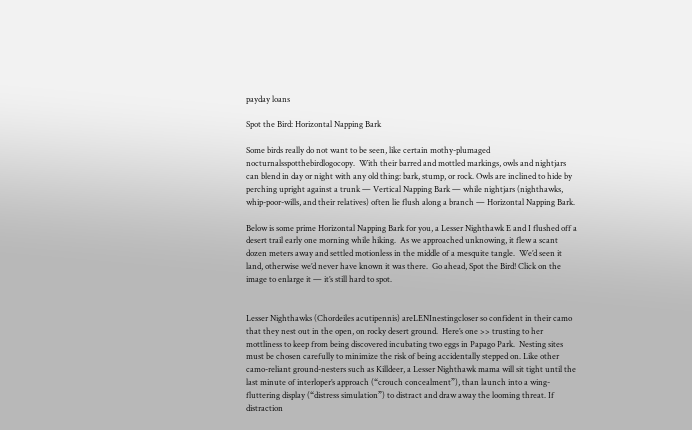payday loans

Spot the Bird: Horizontal Napping Bark

Some birds really do not want to be seen, like certain mothy-plumaged nocturnalsspotthebirdlogocopy.  With their barred and mottled markings, owls and nightjars can blend in day or night with any old thing: bark, stump, or rock. Owls are inclined to hide by perching upright against a trunk — Vertical Napping Bark — while nightjars (nighthawks, whip-poor-wills, and their relatives) often lie flush along a branch — Horizontal Napping Bark.

Below is some prime Horizontal Napping Bark for you, a Lesser Nighthawk E and I flushed off a desert trail early one morning while hiking.  As we approached unknowing, it flew a scant dozen meters away and settled motionless in the middle of a mesquite tangle.  We’d seen it land, otherwise we’d never have known it was there.  Go ahead, Spot the Bird! Click on the image to enlarge it — it’s still hard to spot.


Lesser Nighthawks (Chordeiles acutipennis) areLENInestingcloser so confident in their camo that they nest out in the open, on rocky desert ground.  Here’s one >> trusting to her mottliness to keep from being discovered incubating two eggs in Papago Park.  Nesting sites must be chosen carefully to minimize the risk of being accidentally stepped on. Like other camo-reliant ground-nesters such as Killdeer, a Lesser Nighthawk mama will sit tight until the last minute of interloper’s approach (“crouch concealment”), than launch into a wing-fluttering display (“distress simulation”) to distract and draw away the looming threat. If distraction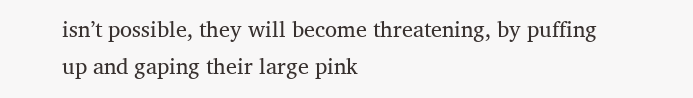isn’t possible, they will become threatening, by puffing up and gaping their large pink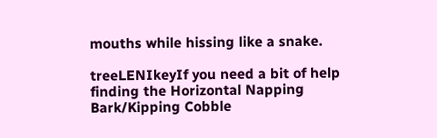mouths while hissing like a snake.

treeLENIkeyIf you need a bit of help finding the Horizontal Napping Bark/Kipping Cobble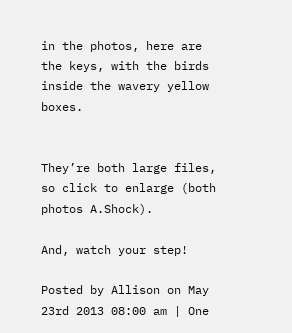in the photos, here are the keys, with the birds inside the wavery yellow boxes.


They’re both large files, so click to enlarge (both photos A.Shock).

And, watch your step!

Posted by Allison on May 23rd 2013 08:00 am | One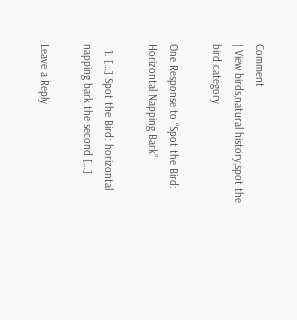Comment
| View birds,natural history,spot the bird category

One Response to “Spot the Bird: Horizontal Napping Bark”

  1. […] Spot the Bird: horizontal napping bark the second […]

Leave a Reply